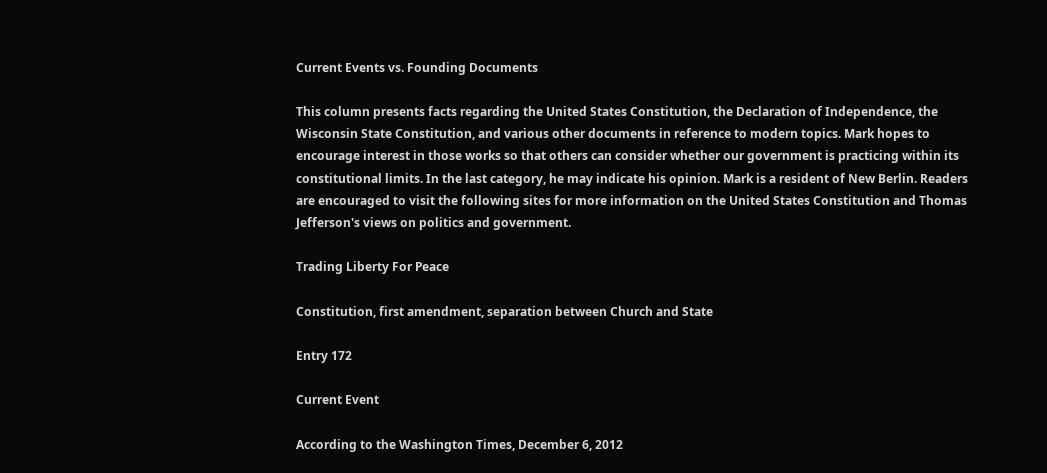Current Events vs. Founding Documents

This column presents facts regarding the United States Constitution, the Declaration of Independence, the Wisconsin State Constitution, and various other documents in reference to modern topics. Mark hopes to encourage interest in those works so that others can consider whether our government is practicing within its constitutional limits. In the last category, he may indicate his opinion. Mark is a resident of New Berlin. Readers are encouraged to visit the following sites for more information on the United States Constitution and Thomas Jefferson's views on politics and government.

Trading Liberty For Peace

Constitution, first amendment, separation between Church and State

Entry 172

Current Event

According to the Washington Times, December 6, 2012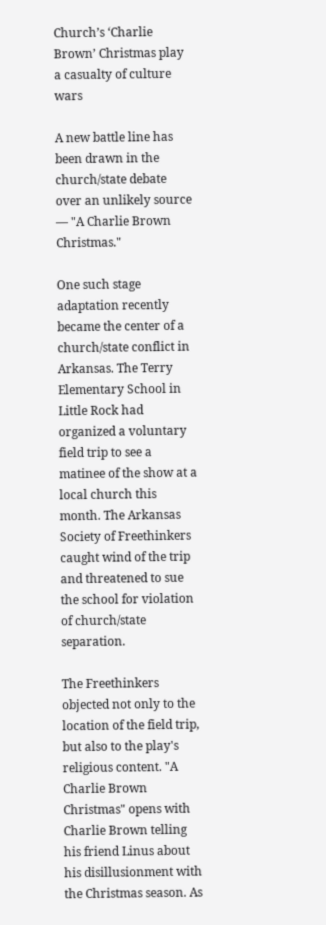Church’s ‘Charlie Brown’ Christmas play a casualty of culture wars

A new battle line has been drawn in the church/state debate over an unlikely source — "A Charlie Brown Christmas."

One such stage adaptation recently became the center of a church/state conflict in Arkansas. The Terry Elementary School in Little Rock had organized a voluntary field trip to see a matinee of the show at a local church this month. The Arkansas Society of Freethinkers caught wind of the trip and threatened to sue the school for violation of church/state separation.

The Freethinkers objected not only to the location of the field trip, but also to the play's religious content. "A Charlie Brown Christmas" opens with Charlie Brown telling his friend Linus about his disillusionment with the Christmas season. As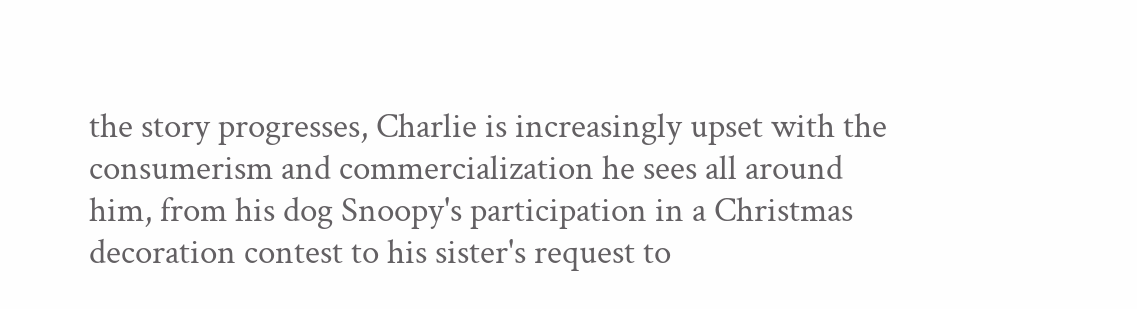the story progresses, Charlie is increasingly upset with the consumerism and commercialization he sees all around him, from his dog Snoopy's participation in a Christmas decoration contest to his sister's request to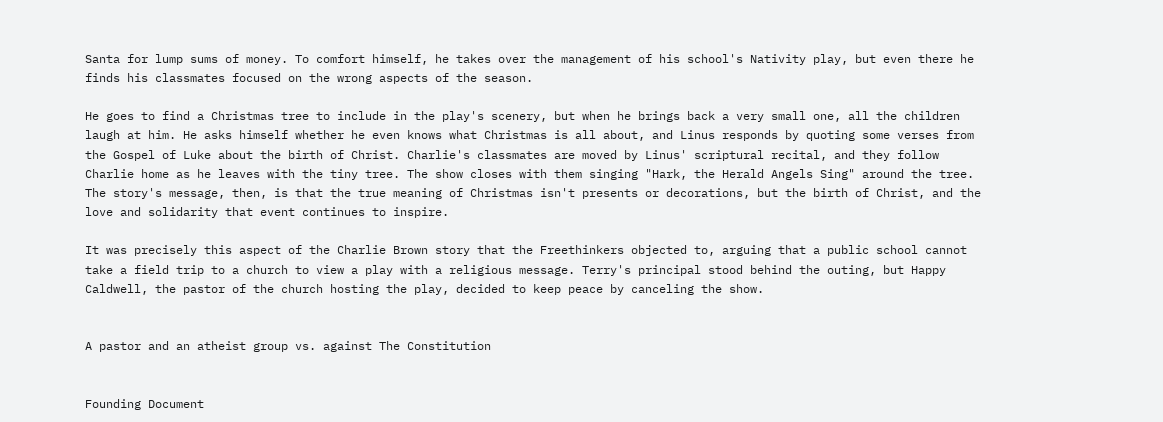Santa for lump sums of money. To comfort himself, he takes over the management of his school's Nativity play, but even there he finds his classmates focused on the wrong aspects of the season.

He goes to find a Christmas tree to include in the play's scenery, but when he brings back a very small one, all the children laugh at him. He asks himself whether he even knows what Christmas is all about, and Linus responds by quoting some verses from the Gospel of Luke about the birth of Christ. Charlie's classmates are moved by Linus' scriptural recital, and they follow Charlie home as he leaves with the tiny tree. The show closes with them singing "Hark, the Herald Angels Sing" around the tree. The story's message, then, is that the true meaning of Christmas isn't presents or decorations, but the birth of Christ, and the love and solidarity that event continues to inspire.

It was precisely this aspect of the Charlie Brown story that the Freethinkers objected to, arguing that a public school cannot take a field trip to a church to view a play with a religious message. Terry's principal stood behind the outing, but Happy Caldwell, the pastor of the church hosting the play, decided to keep peace by canceling the show.


A pastor and an atheist group vs. against The Constitution


Founding Document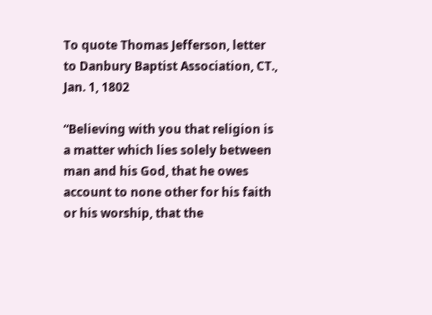To quote Thomas Jefferson, letter to Danbury Baptist Association, CT., Jan. 1, 1802

“Believing with you that religion is a matter which lies solely between man and his God, that he owes account to none other for his faith or his worship, that the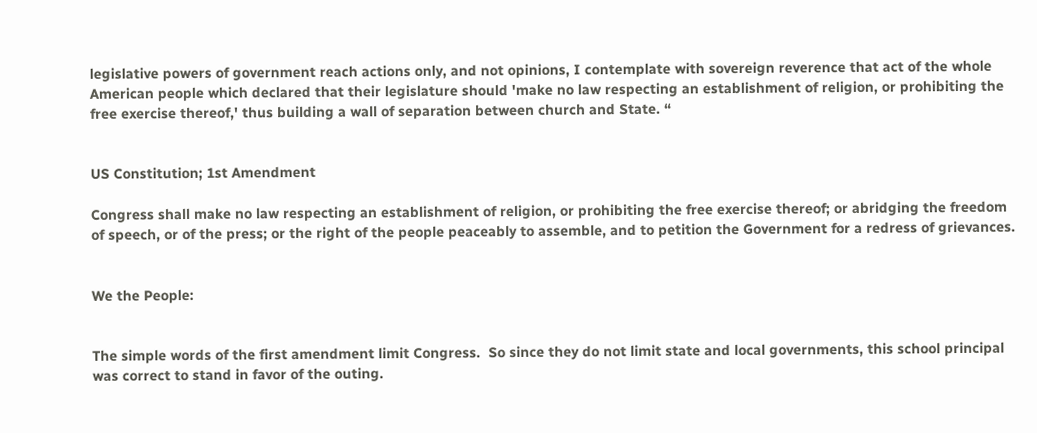legislative powers of government reach actions only, and not opinions, I contemplate with sovereign reverence that act of the whole American people which declared that their legislature should 'make no law respecting an establishment of religion, or prohibiting the free exercise thereof,' thus building a wall of separation between church and State. “


US Constitution; 1st Amendment

Congress shall make no law respecting an establishment of religion, or prohibiting the free exercise thereof; or abridging the freedom of speech, or of the press; or the right of the people peaceably to assemble, and to petition the Government for a redress of grievances.


We the People:


The simple words of the first amendment limit Congress.  So since they do not limit state and local governments, this school principal was correct to stand in favor of the outing.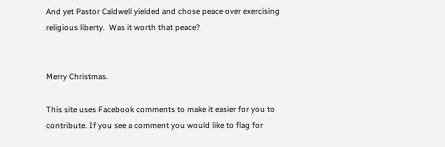And yet Pastor Caldwell yielded and chose peace over exercising religious liberty.  Was it worth that peace?


Merry Christmas.

This site uses Facebook comments to make it easier for you to contribute. If you see a comment you would like to flag for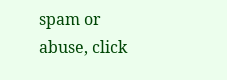spam or abuse, click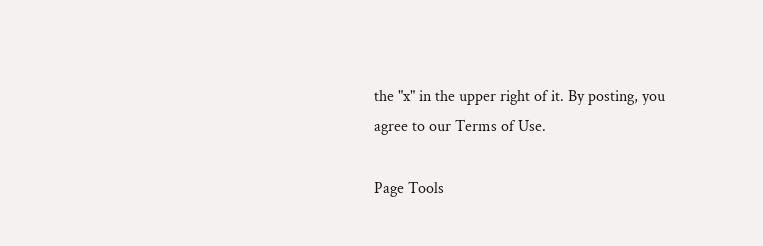the "x" in the upper right of it. By posting, you agree to our Terms of Use.

Page Tools